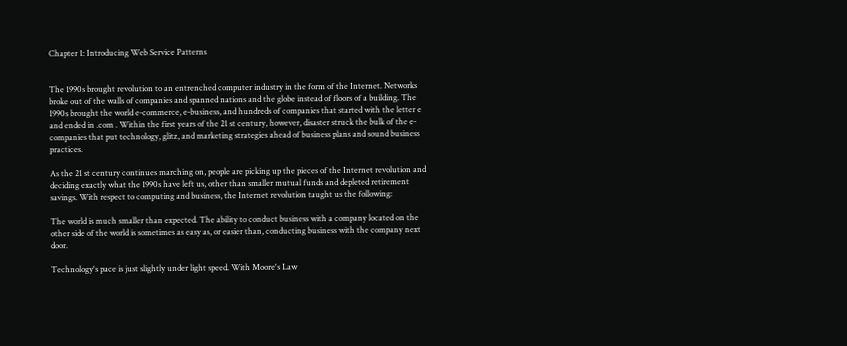Chapter 1: Introducing Web Service Patterns


The 1990s brought revolution to an entrenched computer industry in the form of the Internet. Networks broke out of the walls of companies and spanned nations and the globe instead of floors of a building. The 1990s brought the world e-commerce, e-business, and hundreds of companies that started with the letter e and ended in .com . Within the first years of the 21 st century, however, disaster struck the bulk of the e-companies that put technology, glitz, and marketing strategies ahead of business plans and sound business practices.

As the 21 st century continues marching on, people are picking up the pieces of the Internet revolution and deciding exactly what the 1990s have left us, other than smaller mutual funds and depleted retirement savings. With respect to computing and business, the Internet revolution taught us the following:

The world is much smaller than expected. The ability to conduct business with a company located on the other side of the world is sometimes as easy as, or easier than, conducting business with the company next door.

Technology's pace is just slightly under light speed. With Moore's Law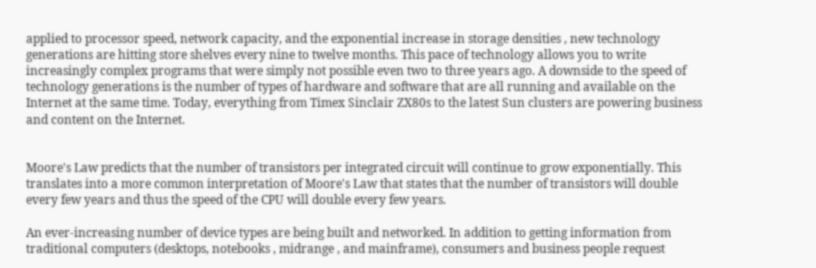applied to processor speed, network capacity, and the exponential increase in storage densities , new technology generations are hitting store shelves every nine to twelve months. This pace of technology allows you to write increasingly complex programs that were simply not possible even two to three years ago. A downside to the speed of technology generations is the number of types of hardware and software that are all running and available on the Internet at the same time. Today, everything from Timex Sinclair ZX80s to the latest Sun clusters are powering business and content on the Internet.


Moore's Law predicts that the number of transistors per integrated circuit will continue to grow exponentially. This translates into a more common interpretation of Moore's Law that states that the number of transistors will double every few years and thus the speed of the CPU will double every few years.

An ever-increasing number of device types are being built and networked. In addition to getting information from traditional computers (desktops, notebooks , midrange , and mainframe), consumers and business people request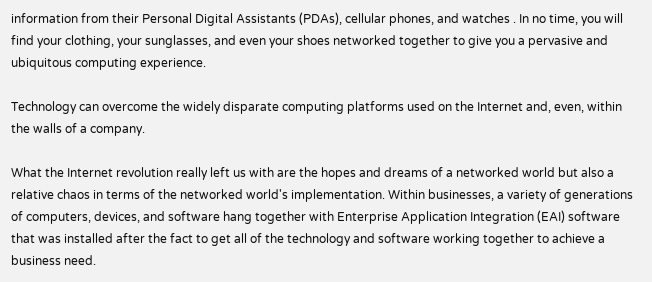information from their Personal Digital Assistants (PDAs), cellular phones, and watches . In no time, you will find your clothing, your sunglasses, and even your shoes networked together to give you a pervasive and ubiquitous computing experience.

Technology can overcome the widely disparate computing platforms used on the Internet and, even, within the walls of a company.

What the Internet revolution really left us with are the hopes and dreams of a networked world but also a relative chaos in terms of the networked world's implementation. Within businesses, a variety of generations of computers, devices, and software hang together with Enterprise Application Integration (EAI) software that was installed after the fact to get all of the technology and software working together to achieve a business need.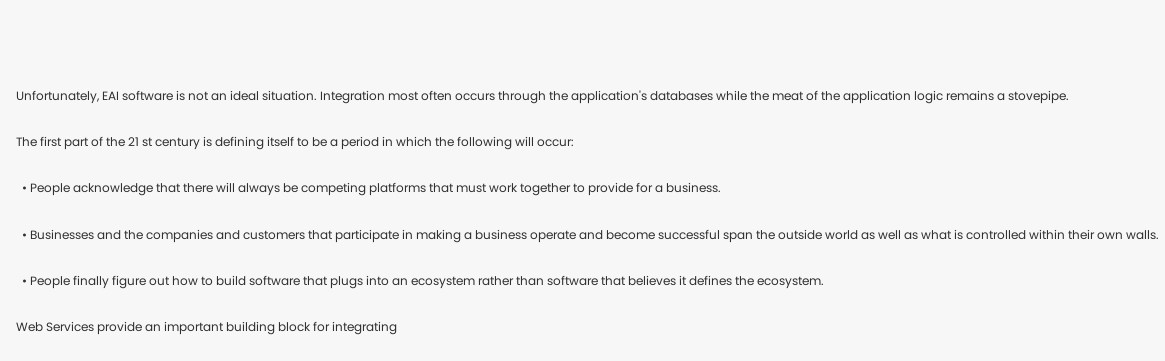Unfortunately, EAI software is not an ideal situation. Integration most often occurs through the application's databases while the meat of the application logic remains a stovepipe.

The first part of the 21 st century is defining itself to be a period in which the following will occur:

  • People acknowledge that there will always be competing platforms that must work together to provide for a business.

  • Businesses and the companies and customers that participate in making a business operate and become successful span the outside world as well as what is controlled within their own walls.

  • People finally figure out how to build software that plugs into an ecosystem rather than software that believes it defines the ecosystem.

Web Services provide an important building block for integrating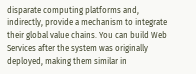disparate computing platforms and, indirectly, provide a mechanism to integrate their global value chains. You can build Web Services after the system was originally deployed, making them similar in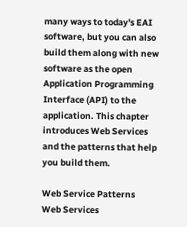many ways to today's EAI software, but you can also build them along with new software as the open Application Programming Interface (API) to the application. This chapter introduces Web Services and the patterns that help you build them.

Web Service Patterns
Web Services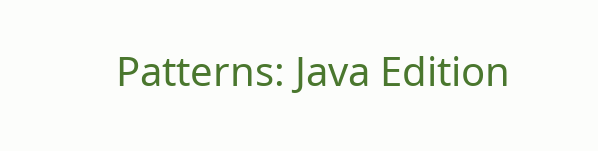Patterns: Java Edition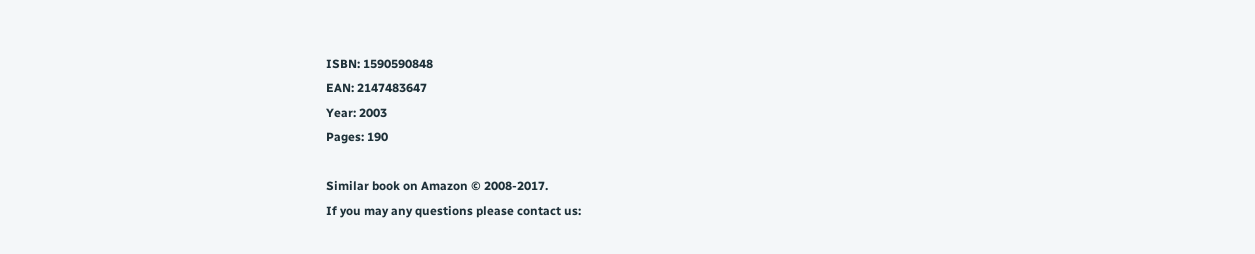ISBN: 1590590848
EAN: 2147483647
Year: 2003
Pages: 190

Similar book on Amazon © 2008-2017.
If you may any questions please contact us: